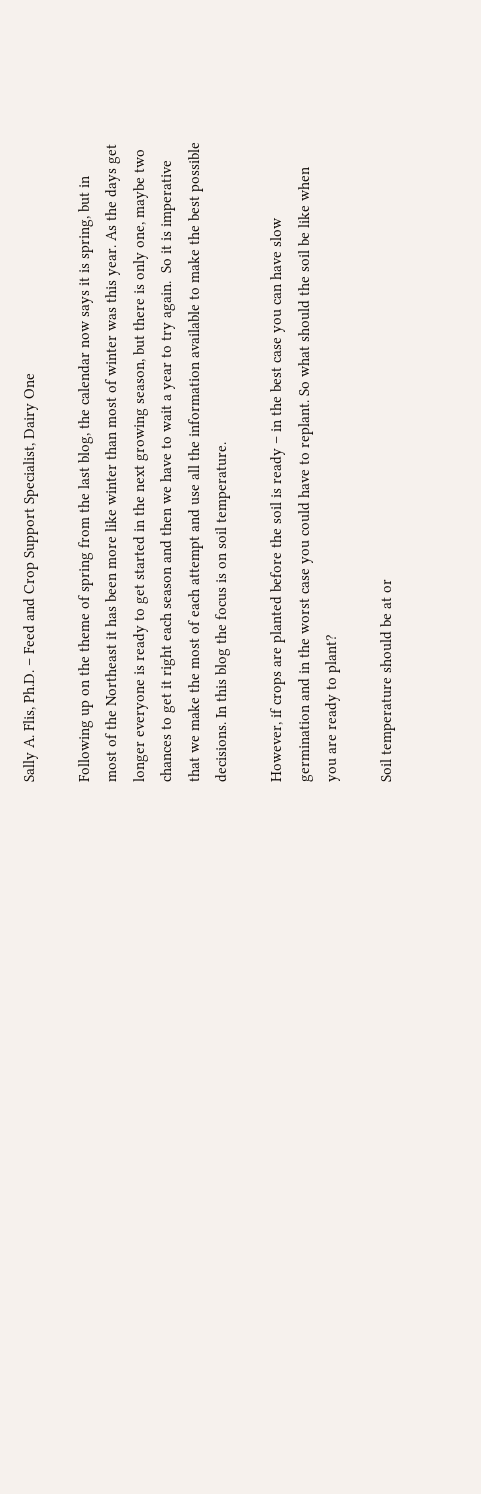Sally A. Flis, Ph.D. – Feed and Crop Support Specialist, Dairy One

Following up on the theme of spring from the last blog, the calendar now says it is spring, but in most of the Northeast it has been more like winter than most of winter was this year. As the days get longer everyone is ready to get started in the next growing season, but there is only one, maybe two chances to get it right each season and then we have to wait a year to try again.  So it is imperative that we make the most of each attempt and use all the information available to make the best possible decisions. In this blog the focus is on soil temperature.

However, if crops are planted before the soil is ready – in the best case you can have slow germination and in the worst case you could have to replant. So what should the soil be like when you are ready to plant?

Soil temperature should be at or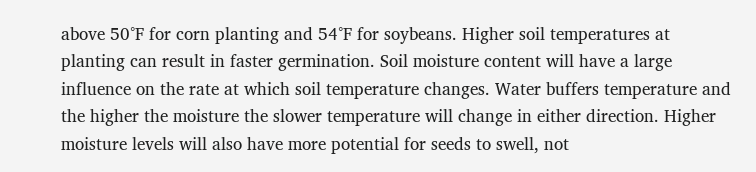above 50°F for corn planting and 54°F for soybeans. Higher soil temperatures at planting can result in faster germination. Soil moisture content will have a large influence on the rate at which soil temperature changes. Water buffers temperature and the higher the moisture the slower temperature will change in either direction. Higher moisture levels will also have more potential for seeds to swell, not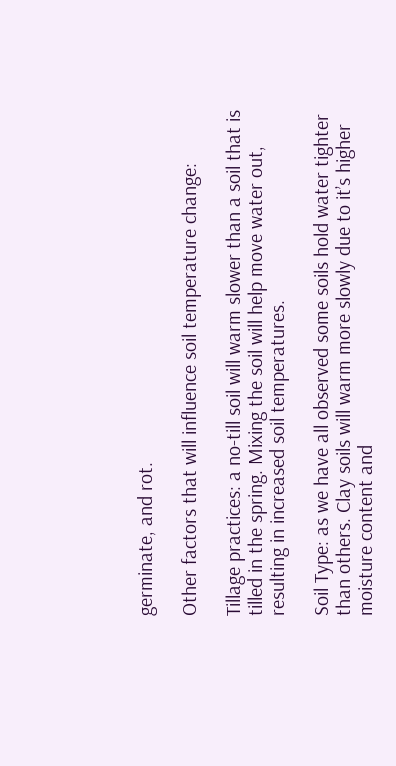germinate, and rot.

Other factors that will influence soil temperature change:

Tillage practices: a no-till soil will warm slower than a soil that is tilled in the spring. Mixing the soil will help move water out, resulting in increased soil temperatures.

Soil Type: as we have all observed some soils hold water tighter than others. Clay soils will warm more slowly due to it’s higher moisture content and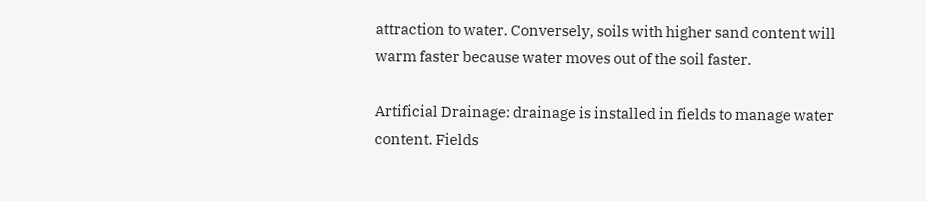attraction to water. Conversely, soils with higher sand content will warm faster because water moves out of the soil faster.

Artificial Drainage: drainage is installed in fields to manage water content. Fields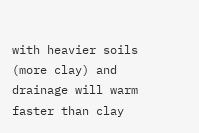with heavier soils (more clay) and drainage will warm faster than clay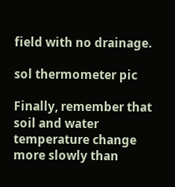field with no drainage.

sol thermometer pic

Finally, remember that soil and water temperature change more slowly than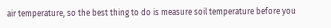air temperature, so the best thing to do is measure soil temperature before you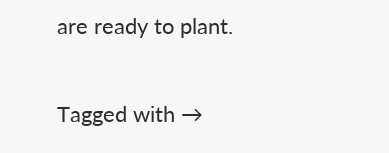are ready to plant.

Tagged with →